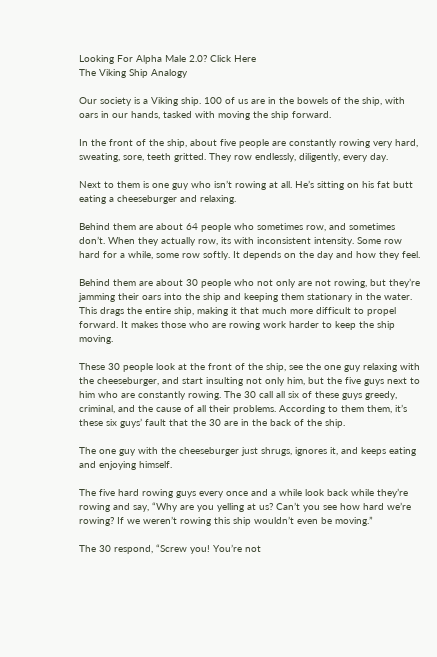Looking For Alpha Male 2.0? Click Here
The Viking Ship Analogy

Our society is a Viking ship. 100 of us are in the bowels of the ship, with oars in our hands, tasked with moving the ship forward.

In the front of the ship, about five people are constantly rowing very hard, sweating, sore, teeth gritted. They row endlessly, diligently, every day.

Next to them is one guy who isn’t rowing at all. He’s sitting on his fat butt eating a cheeseburger and relaxing.

Behind them are about 64 people who sometimes row, and sometimes don’t. When they actually row, its with inconsistent intensity. Some row hard for a while, some row softly. It depends on the day and how they feel.

Behind them are about 30 people who not only are not rowing, but they’re jamming their oars into the ship and keeping them stationary in the water. This drags the entire ship, making it that much more difficult to propel forward. It makes those who are rowing work harder to keep the ship moving.

These 30 people look at the front of the ship, see the one guy relaxing with the cheeseburger, and start insulting not only him, but the five guys next to him who are constantly rowing. The 30 call all six of these guys greedy, criminal, and the cause of all their problems. According to them them, it’s these six guys’ fault that the 30 are in the back of the ship.

The one guy with the cheeseburger just shrugs, ignores it, and keeps eating and enjoying himself.

The five hard rowing guys every once and a while look back while they’re rowing and say, “Why are you yelling at us? Can’t you see how hard we’re rowing? If we weren’t rowing this ship wouldn’t even be moving.”

The 30 respond, “Screw you! You’re not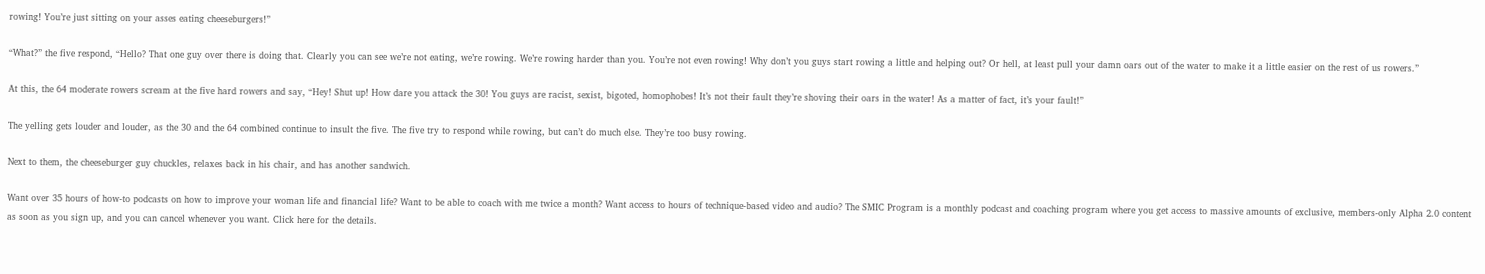rowing! You’re just sitting on your asses eating cheeseburgers!”

“What?” the five respond, “Hello? That one guy over there is doing that. Clearly you can see we’re not eating, we’re rowing. We’re rowing harder than you. You’re not even rowing! Why don’t you guys start rowing a little and helping out? Or hell, at least pull your damn oars out of the water to make it a little easier on the rest of us rowers.”

At this, the 64 moderate rowers scream at the five hard rowers and say, “Hey! Shut up! How dare you attack the 30! You guys are racist, sexist, bigoted, homophobes! It’s not their fault they’re shoving their oars in the water! As a matter of fact, it’s your fault!”

The yelling gets louder and louder, as the 30 and the 64 combined continue to insult the five. The five try to respond while rowing, but can’t do much else. They’re too busy rowing.

Next to them, the cheeseburger guy chuckles, relaxes back in his chair, and has another sandwich.

Want over 35 hours of how-to podcasts on how to improve your woman life and financial life? Want to be able to coach with me twice a month? Want access to hours of technique-based video and audio? The SMIC Program is a monthly podcast and coaching program where you get access to massive amounts of exclusive, members-only Alpha 2.0 content as soon as you sign up, and you can cancel whenever you want. Click here for the details.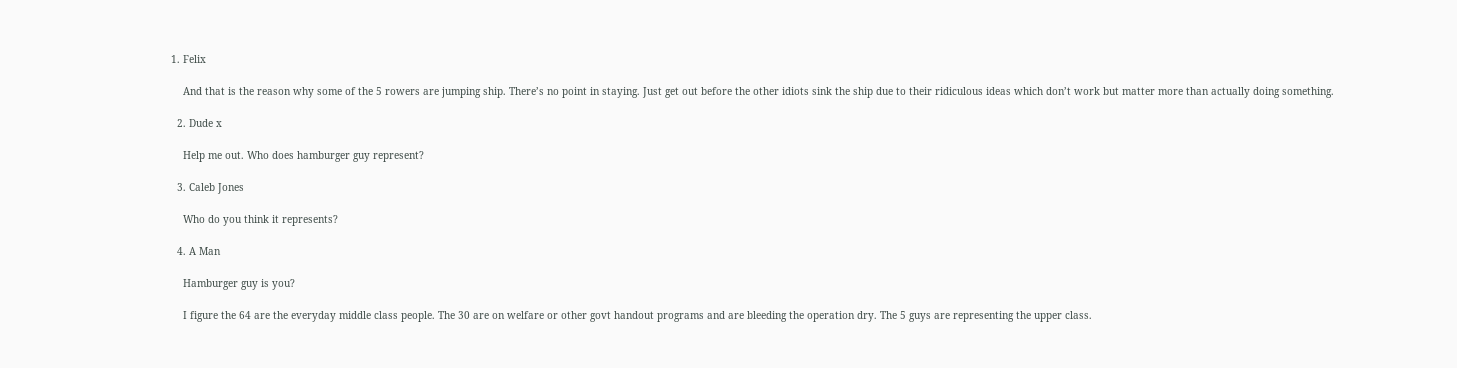1. Felix

    And that is the reason why some of the 5 rowers are jumping ship. There’s no point in staying. Just get out before the other idiots sink the ship due to their ridiculous ideas which don’t work but matter more than actually doing something.

  2. Dude x

    Help me out. Who does hamburger guy represent?

  3. Caleb Jones

    Who do you think it represents?

  4. A Man

    Hamburger guy is you?

    I figure the 64 are the everyday middle class people. The 30 are on welfare or other govt handout programs and are bleeding the operation dry. The 5 guys are representing the upper class.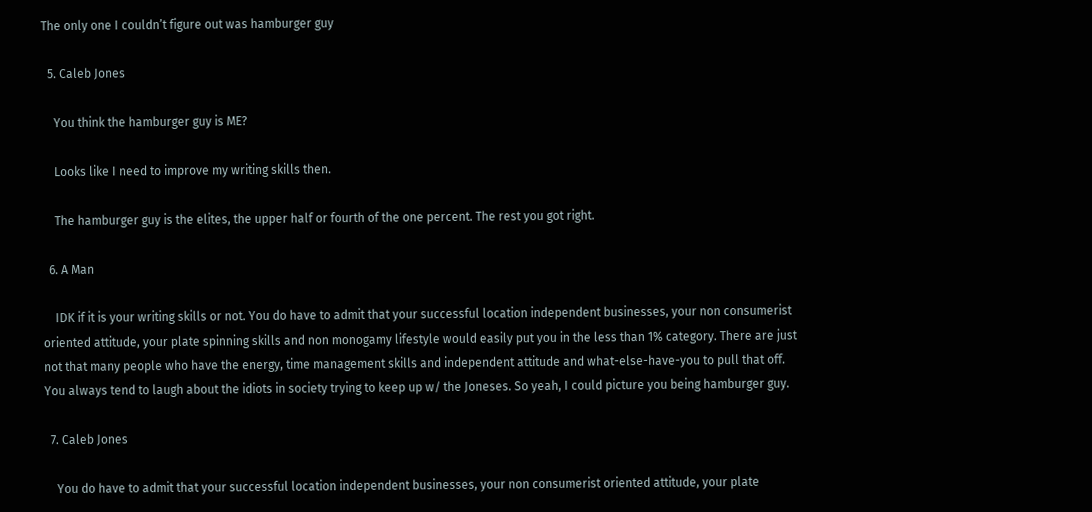The only one I couldn’t figure out was hamburger guy

  5. Caleb Jones

    You think the hamburger guy is ME?

    Looks like I need to improve my writing skills then.

    The hamburger guy is the elites, the upper half or fourth of the one percent. The rest you got right.

  6. A Man

    IDK if it is your writing skills or not. You do have to admit that your successful location independent businesses, your non consumerist oriented attitude, your plate spinning skills and non monogamy lifestyle would easily put you in the less than 1% category. There are just not that many people who have the energy, time management skills and independent attitude and what-else-have-you to pull that off. You always tend to laugh about the idiots in society trying to keep up w/ the Joneses. So yeah, I could picture you being hamburger guy.

  7. Caleb Jones

    You do have to admit that your successful location independent businesses, your non consumerist oriented attitude, your plate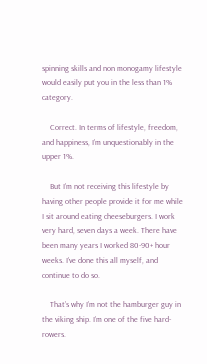spinning skills and non monogamy lifestyle would easily put you in the less than 1% category.

    Correct. In terms of lifestyle, freedom, and happiness, I’m unquestionably in the upper 1%.

    But I’m not receiving this lifestyle by having other people provide it for me while I sit around eating cheeseburgers. I work very hard, seven days a week. There have been many years I worked 80-90+ hour weeks. I’ve done this all myself, and continue to do so.

    That’s why I’m not the hamburger guy in the viking ship. I’m one of the five hard-rowers.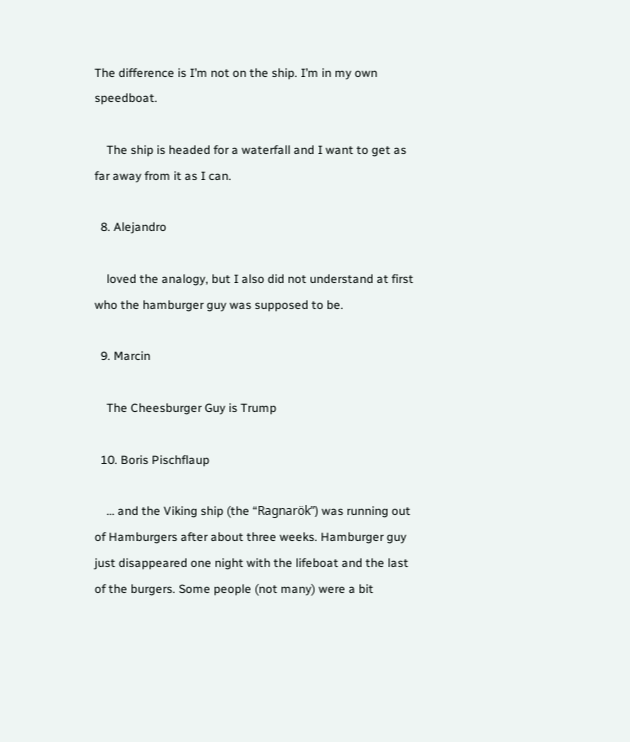The difference is I’m not on the ship. I’m in my own speedboat.

    The ship is headed for a waterfall and I want to get as far away from it as I can.

  8. Alejandro

    loved the analogy, but I also did not understand at first who the hamburger guy was supposed to be.

  9. Marcin

    The Cheesburger Guy is Trump

  10. Boris Pischflaup

    … and the Viking ship (the “Ragnarök”) was running out of Hamburgers after about three weeks. Hamburger guy just disappeared one night with the lifeboat and the last of the burgers. Some people (not many) were a bit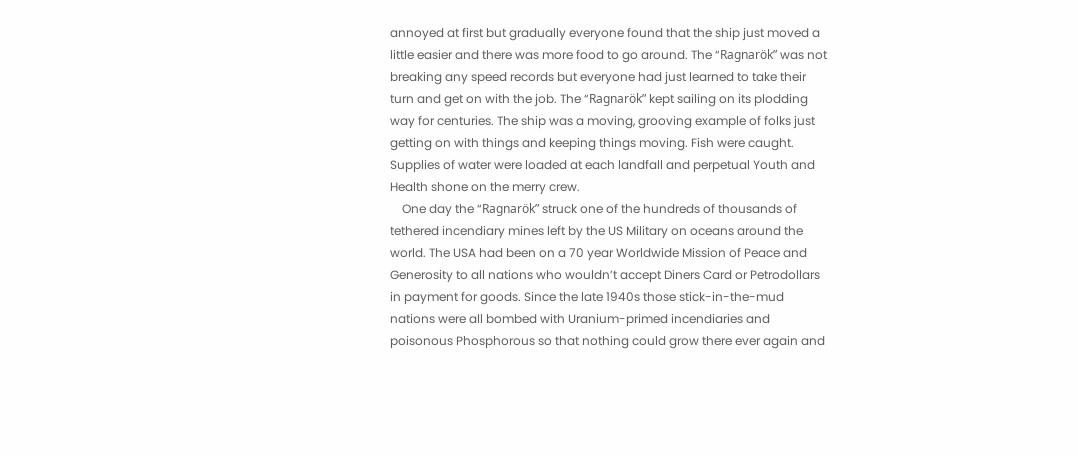annoyed at first but gradually everyone found that the ship just moved a little easier and there was more food to go around. The “Ragnarök” was not breaking any speed records but everyone had just learned to take their turn and get on with the job. The “Ragnarök” kept sailing on its plodding way for centuries. The ship was a moving, grooving example of folks just getting on with things and keeping things moving. Fish were caught. Supplies of water were loaded at each landfall and perpetual Youth and Health shone on the merry crew.
    One day the “Ragnarök” struck one of the hundreds of thousands of tethered incendiary mines left by the US Military on oceans around the world. The USA had been on a 70 year Worldwide Mission of Peace and Generosity to all nations who wouldn’t accept Diners Card or Petrodollars in payment for goods. Since the late 1940s those stick-in-the-mud nations were all bombed with Uranium-primed incendiaries and poisonous Phosphorous so that nothing could grow there ever again and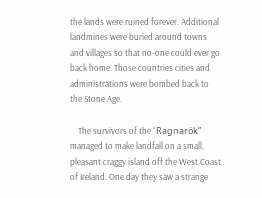the lands were ruined forever. Additional landmines were buried around towns and villages so that no-one could ever go back home. Those countries cities and administrations were bombed back to the Stone Age.

    The survivors of the “Ragnarök” managed to make landfall on a small, pleasant craggy island off the West Coast of Ireland. One day they saw a strange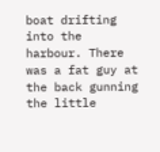boat drifting into the harbour. There was a fat guy at the back gunning the little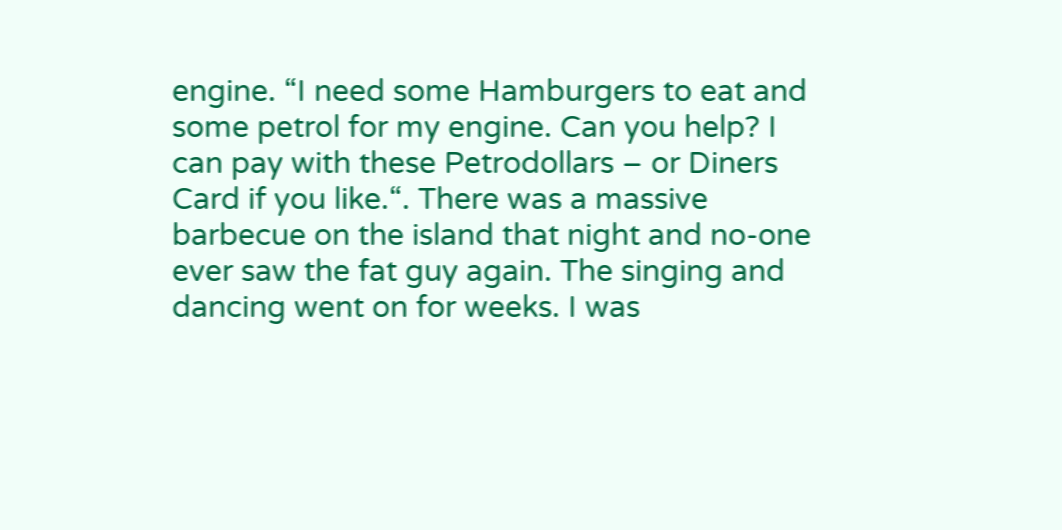engine. “I need some Hamburgers to eat and some petrol for my engine. Can you help? I can pay with these Petrodollars – or Diners Card if you like.“. There was a massive barbecue on the island that night and no-one ever saw the fat guy again. The singing and dancing went on for weeks. I was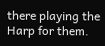there playing the Harp for them.